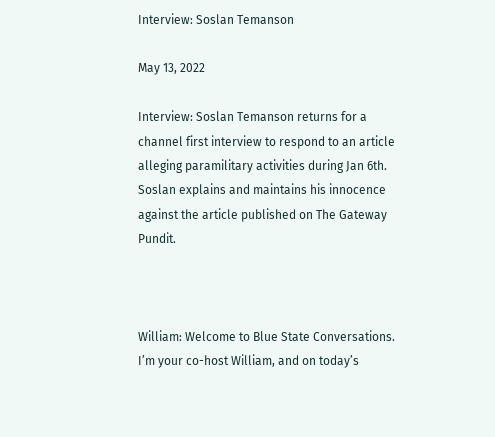Interview: Soslan Temanson

May 13, 2022

Interview: Soslan Temanson returns for a channel first interview to respond to an article alleging paramilitary activities during Jan 6th. Soslan explains and maintains his innocence against the article published on The Gateway Pundit.



William: Welcome to Blue State Conversations. I’m your co-host William, and on today’s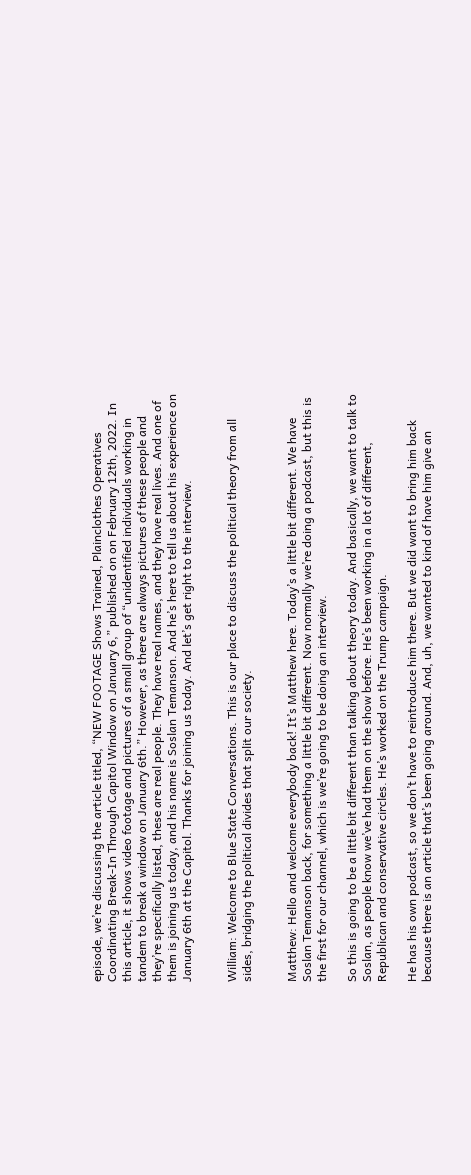episode, we’re discussing the article titled, “NEW FOOTAGE Shows Trained, Plainclothes Operatives Coordinating Break-In Through Capitol Window on January 6,” published on on February 12th, 2022. In this article, it shows video footage and pictures of a small group of “unidentified individuals working in tandem to break a window on January 6th.” However, as there are always pictures of these people and they’re specifically listed, these are real people. They have real names, and they have real lives. And one of them is joining us today, and his name is Soslan Temanson. And he’s here to tell us about his experience on January 6th at the Capitol. Thanks for joining us today. And let’s get right to the interview.


William: Welcome to Blue State Conversations. This is our place to discuss the political theory from all sides, bridging the political divides that split our society.


Matthew: Hello and welcome everybody back! It’s Matthew here. Today’s a little bit different. We have Soslan Temanson back, for something a little bit different. Now normally we’re doing a podcast, but this is the first for our channel, which is we’re going to be doing an interview.

So this is going to be a little bit different than talking about theory today. And basically, we want to talk to Soslan, as people know we’ve had them on the show before. He’s been working in a lot of different, Republican and conservative circles. He’s worked on the Trump campaign.

He has his own podcast, so we don’t have to reintroduce him there. But we did want to bring him back because there is an article that’s been going around. And, uh, we wanted to kind of have him give an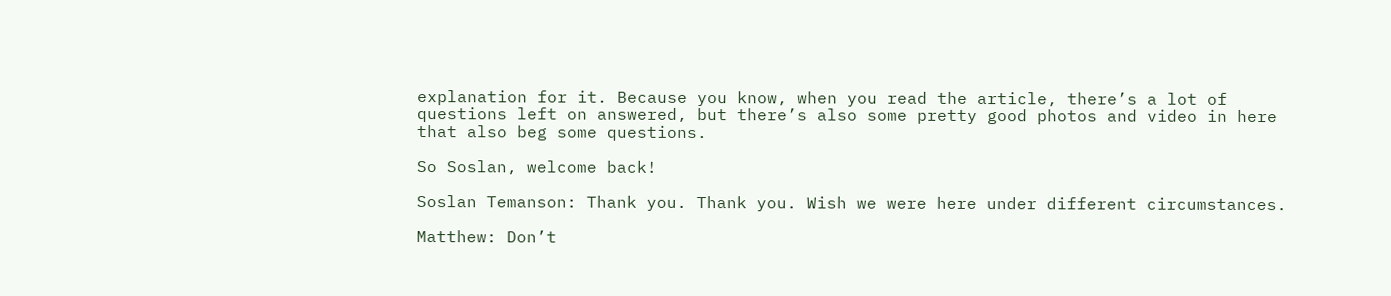explanation for it. Because you know, when you read the article, there’s a lot of questions left on answered, but there’s also some pretty good photos and video in here that also beg some questions.

So Soslan, welcome back!

Soslan Temanson: Thank you. Thank you. Wish we were here under different circumstances.

Matthew: Don’t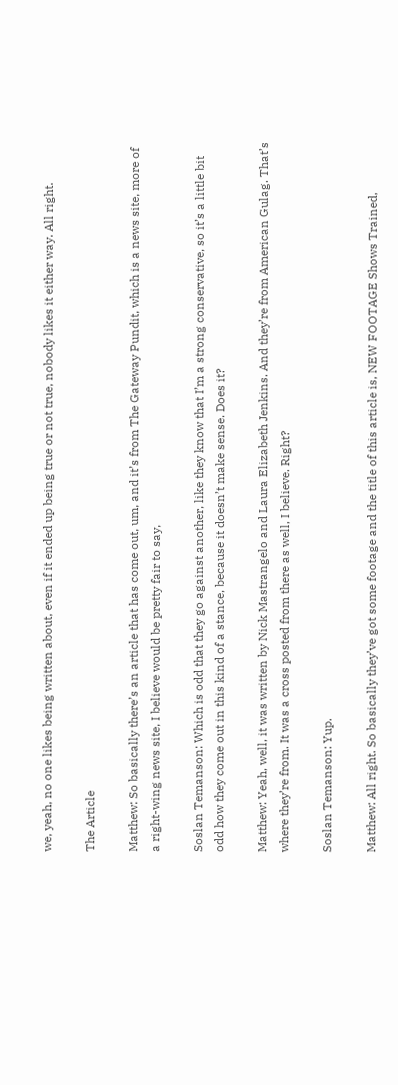we, yeah, no one likes being written about, even if it ended up being true or not true, nobody likes it either way. All right.

The Article

Matthew: So basically there’s an article that has come out, um, and it’s from The Gateway Pundit, which is a news site, more of a right-wing news site, I believe would be pretty fair to say,

Soslan Temanson: Which is odd that they go against another, like they know that I’m a strong conservative, so it’s a little bit odd how they come out in this kind of a stance, because it doesn’t make sense. Does it?

Matthew: Yeah, well, it was written by Nick Mastrangelo and Laura Elizabeth Jenkins. And they’re from American Gulag. That’s where they’re from. It was a cross posted from there as well, I believe. Right?

Soslan Temanson: Yup.

Matthew: All right. So basically they’ve got some footage and the title of this article is, NEW FOOTAGE Shows Trained,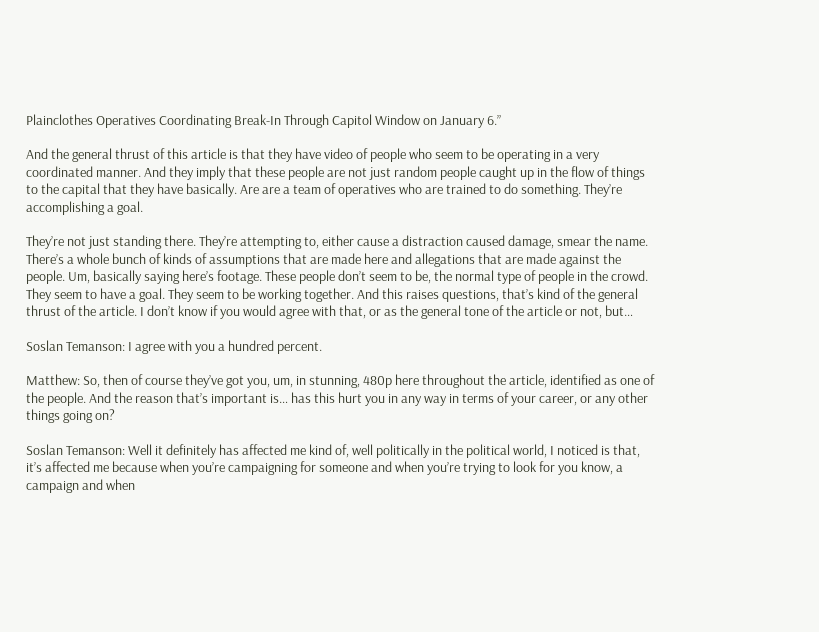Plainclothes Operatives Coordinating Break-In Through Capitol Window on January 6.”

And the general thrust of this article is that they have video of people who seem to be operating in a very coordinated manner. And they imply that these people are not just random people caught up in the flow of things to the capital that they have basically. Are are a team of operatives who are trained to do something. They’re accomplishing a goal.

They’re not just standing there. They’re attempting to, either cause a distraction caused damage, smear the name. There’s a whole bunch of kinds of assumptions that are made here and allegations that are made against the people. Um, basically saying here’s footage. These people don’t seem to be, the normal type of people in the crowd. They seem to have a goal. They seem to be working together. And this raises questions, that’s kind of the general thrust of the article. I don’t know if you would agree with that, or as the general tone of the article or not, but…

Soslan Temanson: I agree with you a hundred percent.

Matthew: So, then of course they’ve got you, um, in stunning, 480p here throughout the article, identified as one of the people. And the reason that’s important is… has this hurt you in any way in terms of your career, or any other things going on?

Soslan Temanson: Well it definitely has affected me kind of, well politically in the political world, I noticed is that, it’s affected me because when you’re campaigning for someone and when you’re trying to look for you know, a campaign and when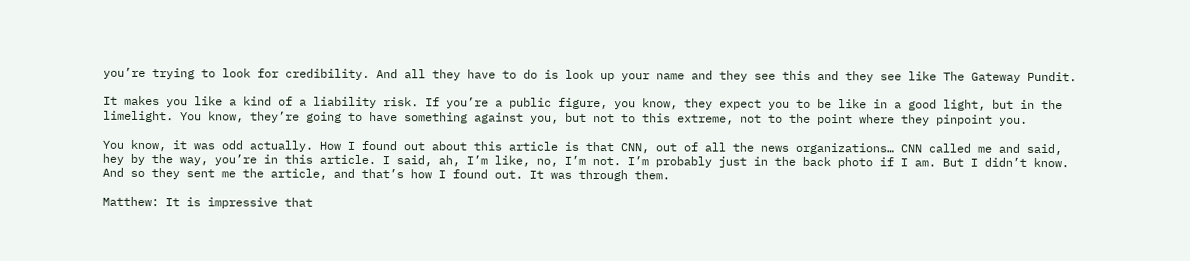you’re trying to look for credibility. And all they have to do is look up your name and they see this and they see like The Gateway Pundit.

It makes you like a kind of a liability risk. If you’re a public figure, you know, they expect you to be like in a good light, but in the limelight. You know, they’re going to have something against you, but not to this extreme, not to the point where they pinpoint you.

You know, it was odd actually. How I found out about this article is that CNN, out of all the news organizations… CNN called me and said, hey by the way, you’re in this article. I said, ah, I’m like, no, I’m not. I’m probably just in the back photo if I am. But I didn’t know. And so they sent me the article, and that’s how I found out. It was through them.

Matthew: It is impressive that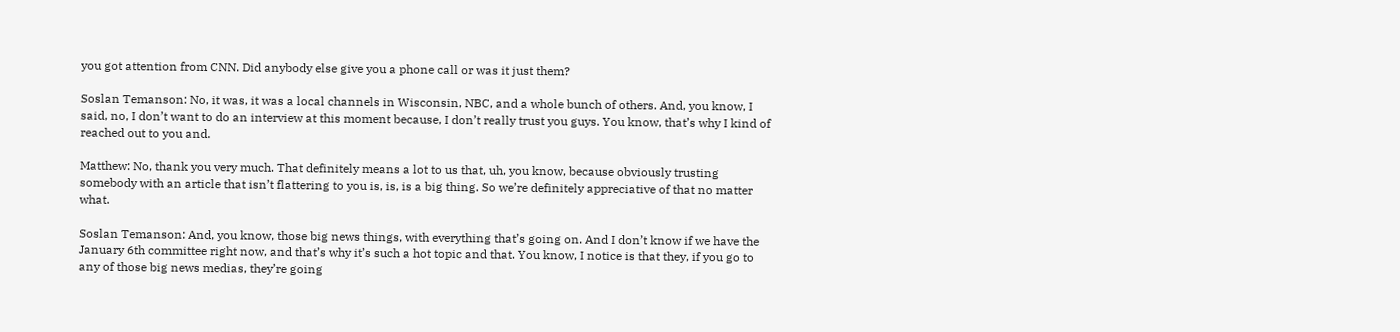you got attention from CNN. Did anybody else give you a phone call or was it just them?

Soslan Temanson: No, it was, it was a local channels in Wisconsin, NBC, and a whole bunch of others. And, you know, I said, no, I don’t want to do an interview at this moment because, I don’t really trust you guys. You know, that’s why I kind of reached out to you and.

Matthew: No, thank you very much. That definitely means a lot to us that, uh, you know, because obviously trusting somebody with an article that isn’t flattering to you is, is, is a big thing. So we’re definitely appreciative of that no matter what.

Soslan Temanson: And, you know, those big news things, with everything that’s going on. And I don’t know if we have the January 6th committee right now, and that’s why it’s such a hot topic and that. You know, I notice is that they, if you go to any of those big news medias, they’re going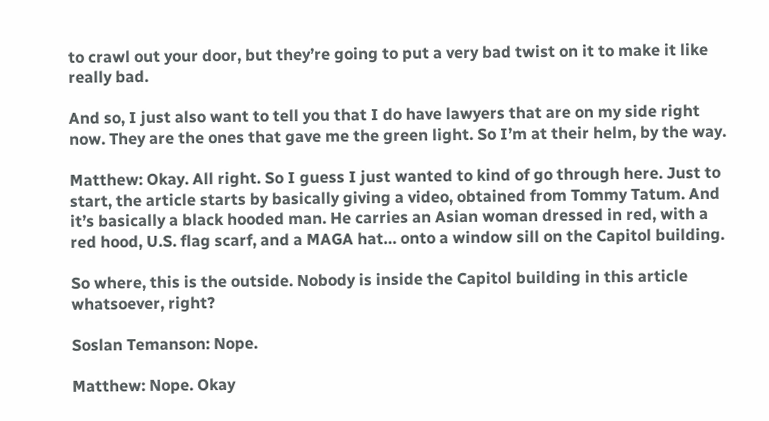to crawl out your door, but they’re going to put a very bad twist on it to make it like really bad.

And so, I just also want to tell you that I do have lawyers that are on my side right now. They are the ones that gave me the green light. So I’m at their helm, by the way.

Matthew: Okay. All right. So I guess I just wanted to kind of go through here. Just to start, the article starts by basically giving a video, obtained from Tommy Tatum. And it’s basically a black hooded man. He carries an Asian woman dressed in red, with a red hood, U.S. flag scarf, and a MAGA hat… onto a window sill on the Capitol building.

So where, this is the outside. Nobody is inside the Capitol building in this article whatsoever, right?

Soslan Temanson: Nope.

Matthew: Nope. Okay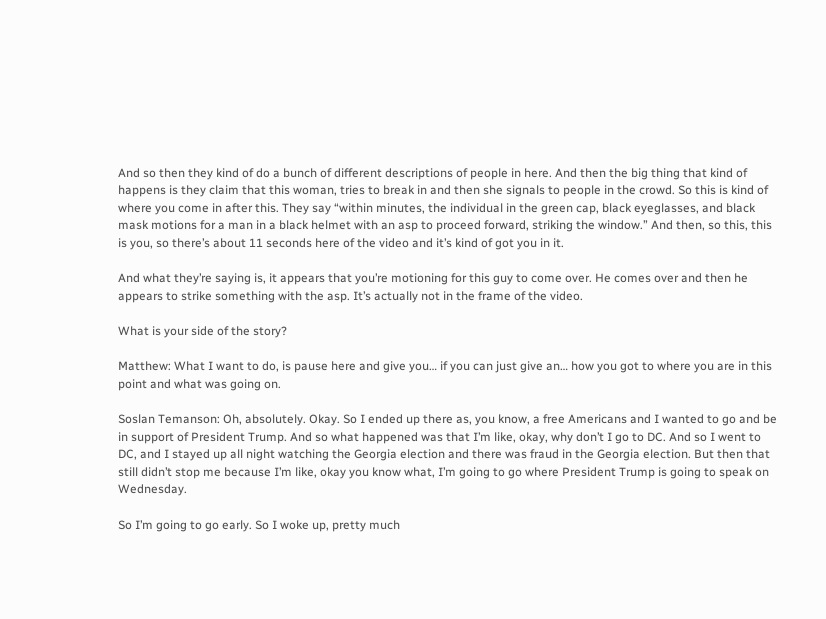And so then they kind of do a bunch of different descriptions of people in here. And then the big thing that kind of happens is they claim that this woman, tries to break in and then she signals to people in the crowd. So this is kind of where you come in after this. They say “within minutes, the individual in the green cap, black eyeglasses, and black mask motions for a man in a black helmet with an asp to proceed forward, striking the window.” And then, so this, this is you, so there’s about 11 seconds here of the video and it’s kind of got you in it.

And what they’re saying is, it appears that you’re motioning for this guy to come over. He comes over and then he appears to strike something with the asp. It’s actually not in the frame of the video.

What is your side of the story?

Matthew: What I want to do, is pause here and give you… if you can just give an… how you got to where you are in this point and what was going on.

Soslan Temanson: Oh, absolutely. Okay. So I ended up there as, you know, a free Americans and I wanted to go and be in support of President Trump. And so what happened was that I’m like, okay, why don’t I go to DC. And so I went to DC, and I stayed up all night watching the Georgia election and there was fraud in the Georgia election. But then that still didn’t stop me because I’m like, okay you know what, I’m going to go where President Trump is going to speak on Wednesday.

So I’m going to go early. So I woke up, pretty much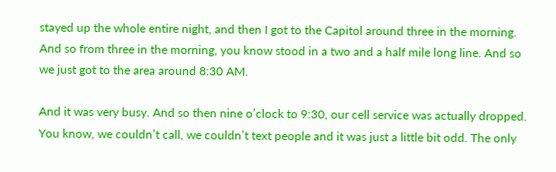stayed up the whole entire night, and then I got to the Capitol around three in the morning. And so from three in the morning, you know stood in a two and a half mile long line. And so we just got to the area around 8:30 AM.

And it was very busy. And so then nine o’clock to 9:30, our cell service was actually dropped. You know, we couldn’t call, we couldn’t text people and it was just a little bit odd. The only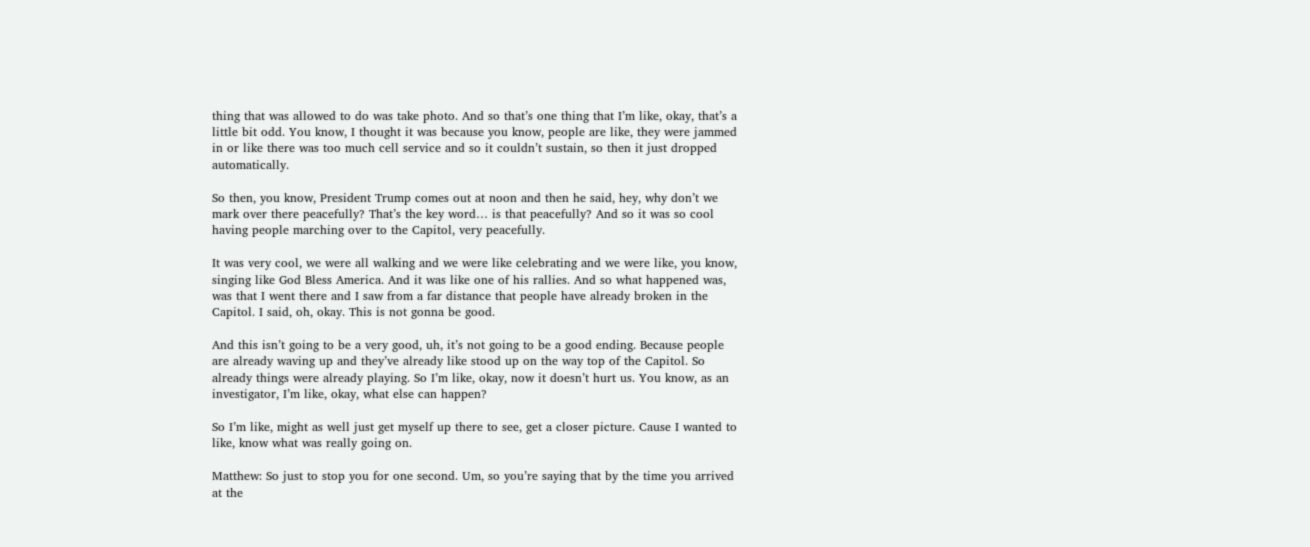thing that was allowed to do was take photo. And so that’s one thing that I’m like, okay, that’s a little bit odd. You know, I thought it was because you know, people are like, they were jammed in or like there was too much cell service and so it couldn’t sustain, so then it just dropped automatically.

So then, you know, President Trump comes out at noon and then he said, hey, why don’t we mark over there peacefully? That’s the key word… is that peacefully? And so it was so cool having people marching over to the Capitol, very peacefully.

It was very cool, we were all walking and we were like celebrating and we were like, you know, singing like God Bless America. And it was like one of his rallies. And so what happened was, was that I went there and I saw from a far distance that people have already broken in the Capitol. I said, oh, okay. This is not gonna be good.

And this isn’t going to be a very good, uh, it’s not going to be a good ending. Because people are already waving up and they’ve already like stood up on the way top of the Capitol. So already things were already playing. So I’m like, okay, now it doesn’t hurt us. You know, as an investigator, I’m like, okay, what else can happen?

So I’m like, might as well just get myself up there to see, get a closer picture. Cause I wanted to like, know what was really going on.

Matthew: So just to stop you for one second. Um, so you’re saying that by the time you arrived at the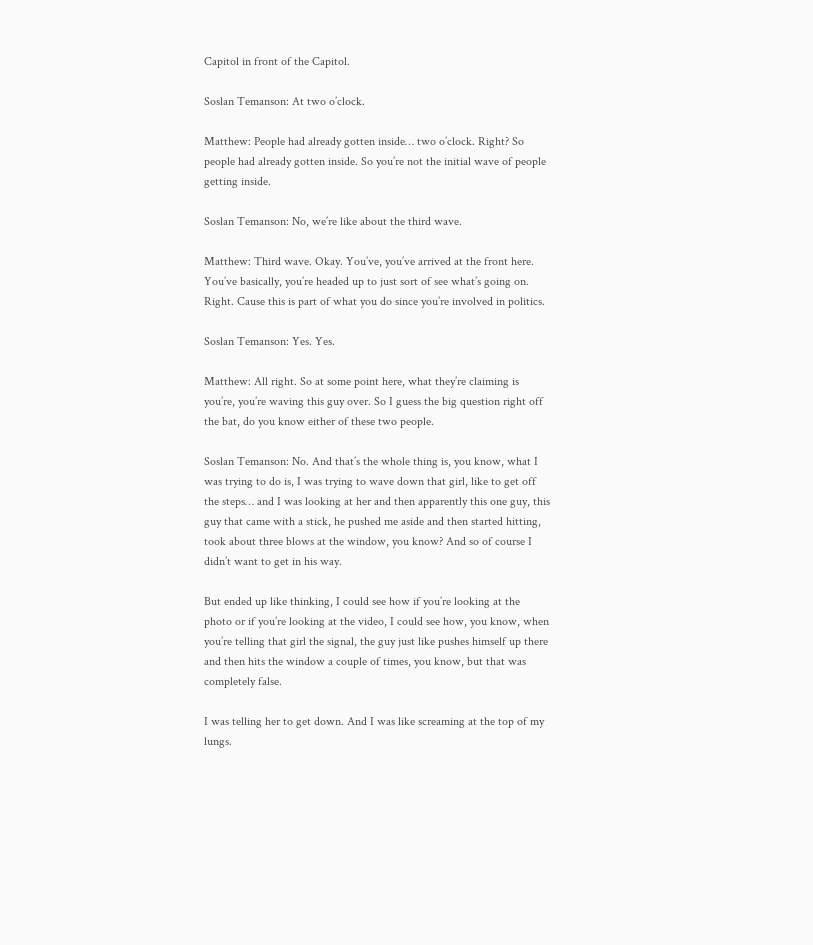Capitol in front of the Capitol.

Soslan Temanson: At two o’clock.

Matthew: People had already gotten inside… two o’clock. Right? So people had already gotten inside. So you’re not the initial wave of people getting inside.

Soslan Temanson: No, we’re like about the third wave.

Matthew: Third wave. Okay. You’ve, you’ve arrived at the front here. You’ve basically, you’re headed up to just sort of see what’s going on. Right. Cause this is part of what you do since you’re involved in politics.

Soslan Temanson: Yes. Yes.

Matthew: All right. So at some point here, what they’re claiming is you’re, you’re waving this guy over. So I guess the big question right off the bat, do you know either of these two people.

Soslan Temanson: No. And that’s the whole thing is, you know, what I was trying to do is, I was trying to wave down that girl, like to get off the steps… and I was looking at her and then apparently this one guy, this guy that came with a stick, he pushed me aside and then started hitting, took about three blows at the window, you know? And so of course I didn’t want to get in his way.

But ended up like thinking, I could see how if you’re looking at the photo or if you’re looking at the video, I could see how, you know, when you’re telling that girl the signal, the guy just like pushes himself up there and then hits the window a couple of times, you know, but that was completely false.

I was telling her to get down. And I was like screaming at the top of my lungs.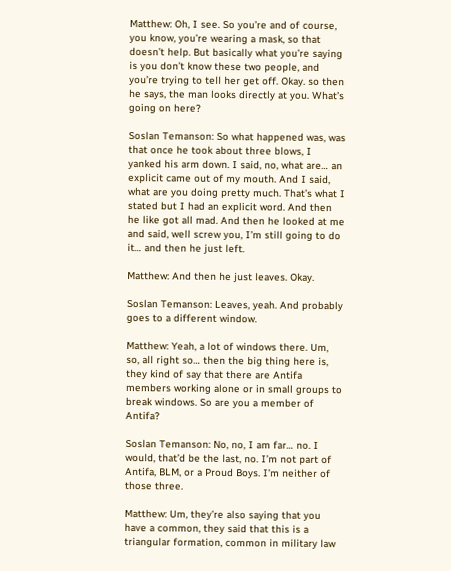Matthew: Oh, I see. So you’re and of course, you know, you’re wearing a mask, so that doesn’t help. But basically what you’re saying is you don’t know these two people, and you’re trying to tell her get off. Okay. so then he says, the man looks directly at you. What’s going on here?

Soslan Temanson: So what happened was, was that once he took about three blows, I yanked his arm down. I said, no, what are… an explicit came out of my mouth. And I said, what are you doing pretty much. That’s what I stated but I had an explicit word. And then he like got all mad. And then he looked at me and said, well screw you, I’m still going to do it… and then he just left.

Matthew: And then he just leaves. Okay.

Soslan Temanson: Leaves, yeah. And probably goes to a different window.

Matthew: Yeah, a lot of windows there. Um, so, all right so… then the big thing here is, they kind of say that there are Antifa members working alone or in small groups to break windows. So are you a member of Antifa?

Soslan Temanson: No, no, I am far… no. I would, that’d be the last, no. I’m not part of Antifa, BLM, or a Proud Boys. I’m neither of those three.

Matthew: Um, they’re also saying that you have a common, they said that this is a triangular formation, common in military law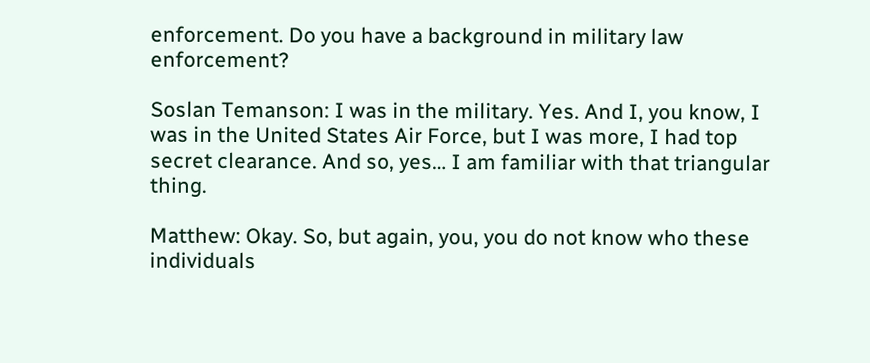enforcement. Do you have a background in military law enforcement?

Soslan Temanson: I was in the military. Yes. And I, you know, I was in the United States Air Force, but I was more, I had top secret clearance. And so, yes… I am familiar with that triangular thing.

Matthew: Okay. So, but again, you, you do not know who these individuals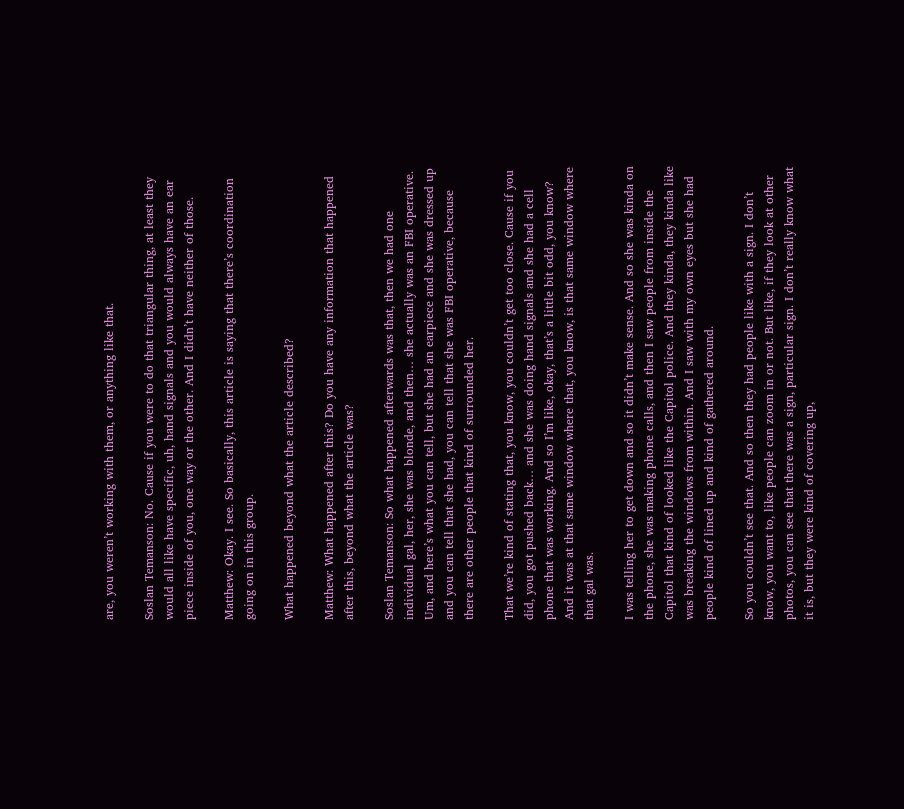are, you weren’t working with them, or anything like that.

Soslan Temanson: No. Cause if you were to do that triangular thing, at least they would all like have specific, uh, hand signals and you would always have an ear piece inside of you, one way or the other. And I didn’t have neither of those.

Matthew: Okay. I see. So basically, this article is saying that there’s coordination going on in this group.

What happened beyond what the article described?

Matthew: What happened after this? Do you have any information that happened after this, beyond what the article was?

Soslan Temanson: So what happened afterwards was that, then we had one individual gal, her, she was blonde, and then… she actually was an FBI operative. Um, and here’s what you can tell, but she had an earpiece and she was dressed up and you can tell that she had, you can tell that she was FBI operative, because there are other people that kind of surrounded her.

That we’re kind of stating that, you know, you couldn’t get too close. Cause if you did, you got pushed back… and she was doing hand signals and she had a cell phone that was working. And so I’m like, okay, that’s a little bit odd, you know? And it was at that same window where that, you know, is that same window where that gal was.

I was telling her to get down and so it didn’t make sense. And so she was kinda on the phone, she was making phone calls, and then I saw people from inside the Capitol that kind of looked like the Capitol police. And they kinda, they kinda like was breaking the windows from within. And I saw with my own eyes but she had people kind of lined up and kind of gathered around.

So you couldn’t see that. And so then they had people like with a sign. I don’t know, you want to, like people can zoom in or not. But like, if they look at other photos, you can see that there was a sign, particular sign. I don’t really know what it is, but they were kind of covering up,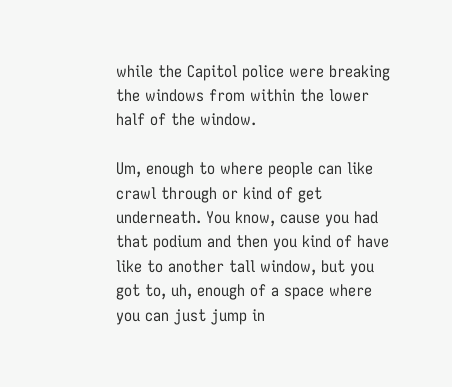while the Capitol police were breaking the windows from within the lower half of the window.

Um, enough to where people can like crawl through or kind of get underneath. You know, cause you had that podium and then you kind of have like to another tall window, but you got to, uh, enough of a space where you can just jump in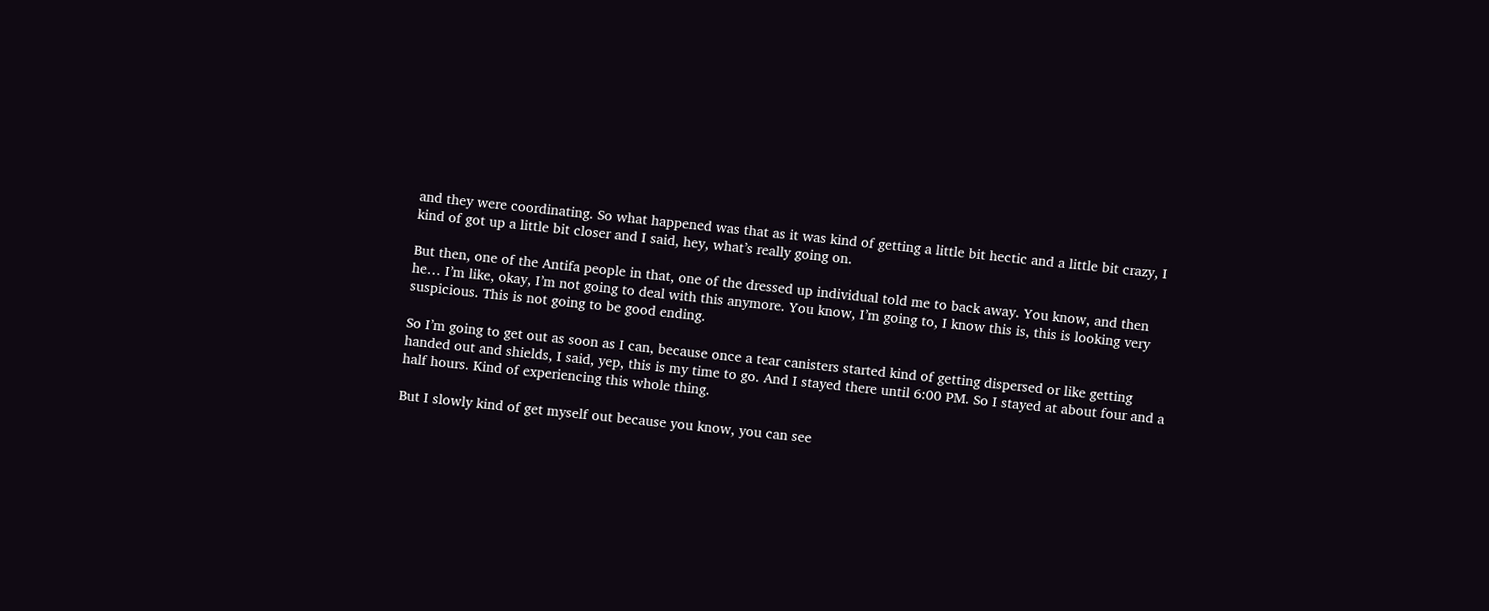and they were coordinating. So what happened was that as it was kind of getting a little bit hectic and a little bit crazy, I kind of got up a little bit closer and I said, hey, what’s really going on.

But then, one of the Antifa people in that, one of the dressed up individual told me to back away. You know, and then he… I’m like, okay, I’m not going to deal with this anymore. You know, I’m going to, I know this is, this is looking very suspicious. This is not going to be good ending.

So I’m going to get out as soon as I can, because once a tear canisters started kind of getting dispersed or like getting handed out and shields, I said, yep, this is my time to go. And I stayed there until 6:00 PM. So I stayed at about four and a half hours. Kind of experiencing this whole thing.

But I slowly kind of get myself out because you know, you can see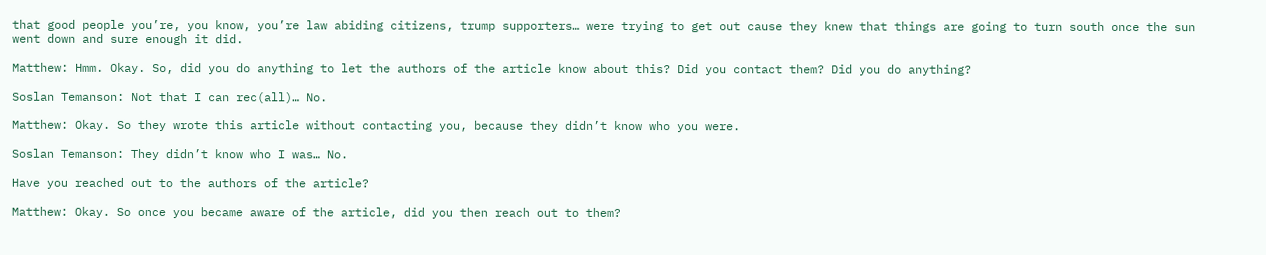that good people you’re, you know, you’re law abiding citizens, trump supporters… were trying to get out cause they knew that things are going to turn south once the sun went down and sure enough it did.

Matthew: Hmm. Okay. So, did you do anything to let the authors of the article know about this? Did you contact them? Did you do anything?

Soslan Temanson: Not that I can rec(all)… No.

Matthew: Okay. So they wrote this article without contacting you, because they didn’t know who you were.

Soslan Temanson: They didn’t know who I was… No.

Have you reached out to the authors of the article?

Matthew: Okay. So once you became aware of the article, did you then reach out to them?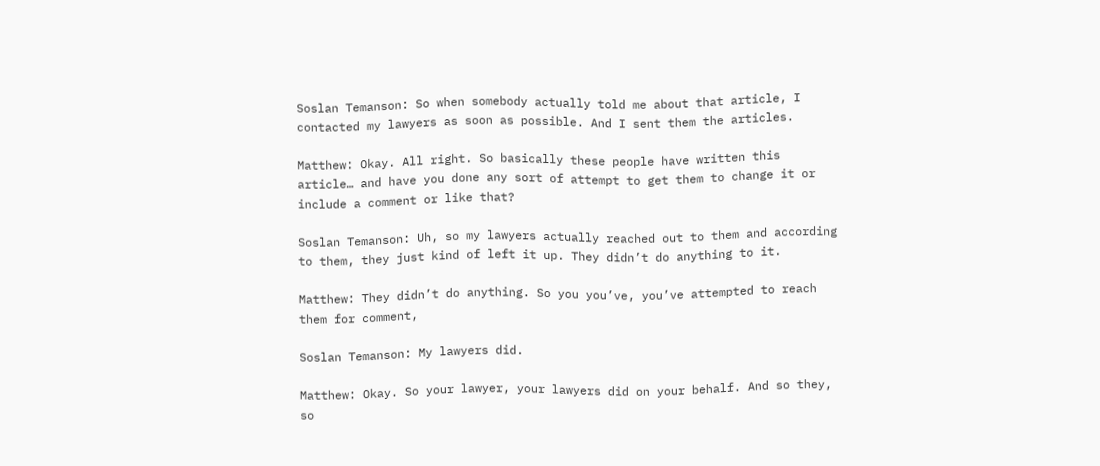Soslan Temanson: So when somebody actually told me about that article, I contacted my lawyers as soon as possible. And I sent them the articles.

Matthew: Okay. All right. So basically these people have written this article… and have you done any sort of attempt to get them to change it or include a comment or like that?

Soslan Temanson: Uh, so my lawyers actually reached out to them and according to them, they just kind of left it up. They didn’t do anything to it.

Matthew: They didn’t do anything. So you you’ve, you’ve attempted to reach them for comment,

Soslan Temanson: My lawyers did.

Matthew: Okay. So your lawyer, your lawyers did on your behalf. And so they, so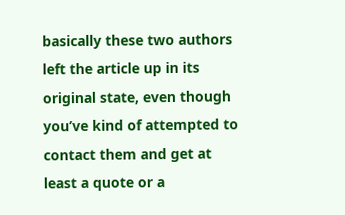basically these two authors left the article up in its original state, even though you’ve kind of attempted to contact them and get at least a quote or a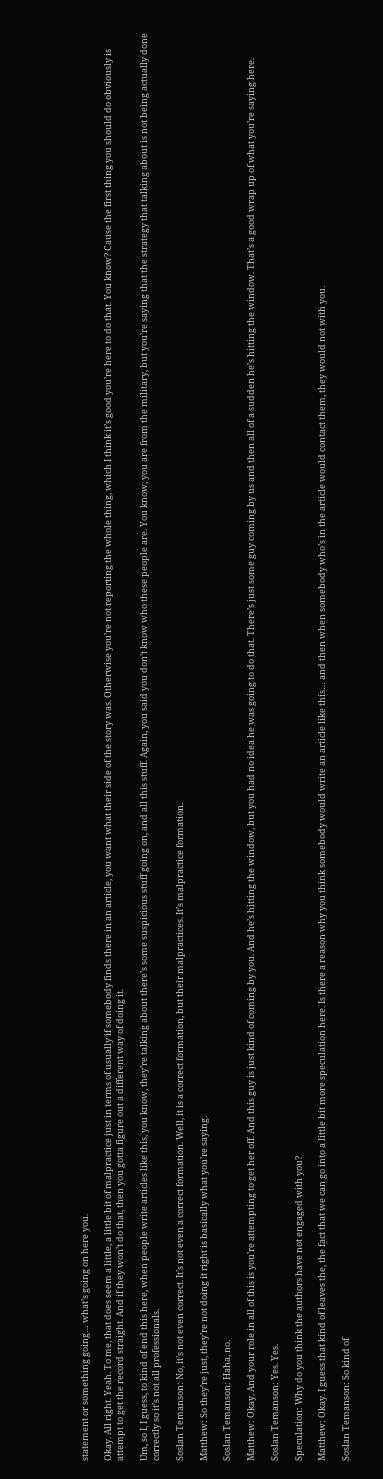statement or something going… what’s going on here you.

Okay. All right. Yeah. To me, that does seem a little, a little bit of malpractice just in terms of usually if somebody finds there in an article, you want what their side of the story was. Otherwise you’re not reporting the whole thing, which I think it’s good you’re here to do that. You know? Cause the first thing you should do obviously is attempt to get the record straight. And if they won’t do that, then you gotta figure out a different way of doing it.

Um, so I, I guess, to kind of end this here, when people write articles like this, you know, they’re talking about there’s some suspicious stuff going on, and all this stuff. Again, you said you don’t know who these people are. You know, you are from the military, but you’re saying that the strategy that talking about is not being actually done correctly so it’s not all professionals.

Soslan Temanson: No, it’s not even correct. It’s not even a correct formation. Well, it is a correct formation, but their malpractices. It’s malpractice formation.

Matthew: So they’re just, they’re not doing it right is basically what you’re saying.

Soslan Temanson: Haha, no.

Matthew: Okay. And your role in all of this is you’re attempting to get her off. And this guy is just kind of coming by you. And he’s hitting the window, but you had no idea he was going to do that. There’s just some guy coming by us and then all of a sudden he’s hitting the window. That’s a good wrap up of what you’re saying here.

Soslan Temanson: Yes. Yes.

Speculation: Why do you think the authors have not engaged with you?

Matthew: Okay. I guess that kind of leaves the, the fact that we can go into a little bit more speculation here. Is there a reason why you think somebody would write an article like this… and then when somebody who’s in the article would contact them, they would not with you.

Soslan Temanson: So kind of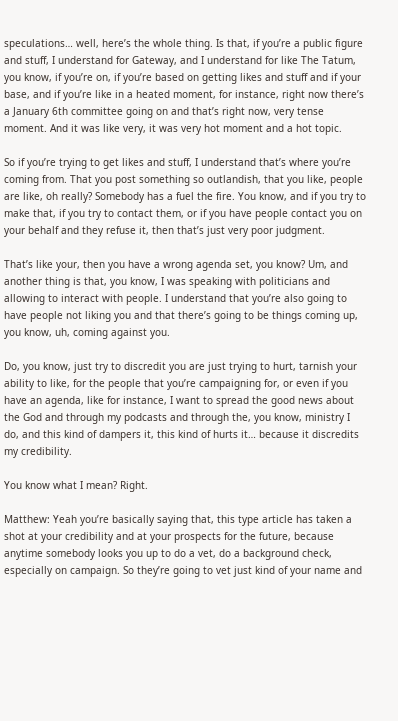speculations… well, here’s the whole thing. Is that, if you’re a public figure and stuff, I understand for Gateway, and I understand for like The Tatum, you know, if you’re on, if you’re based on getting likes and stuff and if your base, and if you’re like in a heated moment, for instance, right now there’s a January 6th committee going on and that’s right now, very tense moment. And it was like very, it was very hot moment and a hot topic.

So if you’re trying to get likes and stuff, I understand that’s where you’re coming from. That you post something so outlandish, that you like, people are like, oh really? Somebody has a fuel the fire. You know, and if you try to make that, if you try to contact them, or if you have people contact you on your behalf and they refuse it, then that’s just very poor judgment.

That’s like your, then you have a wrong agenda set, you know? Um, and another thing is that, you know, I was speaking with politicians and allowing to interact with people. I understand that you’re also going to have people not liking you and that there’s going to be things coming up, you know, uh, coming against you.

Do, you know, just try to discredit you are just trying to hurt, tarnish your ability to like, for the people that you’re campaigning for, or even if you have an agenda, like for instance, I want to spread the good news about the God and through my podcasts and through the, you know, ministry I do, and this kind of dampers it, this kind of hurts it… because it discredits my credibility.

You know what I mean? Right.

Matthew: Yeah you’re basically saying that, this type article has taken a shot at your credibility and at your prospects for the future, because anytime somebody looks you up to do a vet, do a background check, especially on campaign. So they’re going to vet just kind of your name and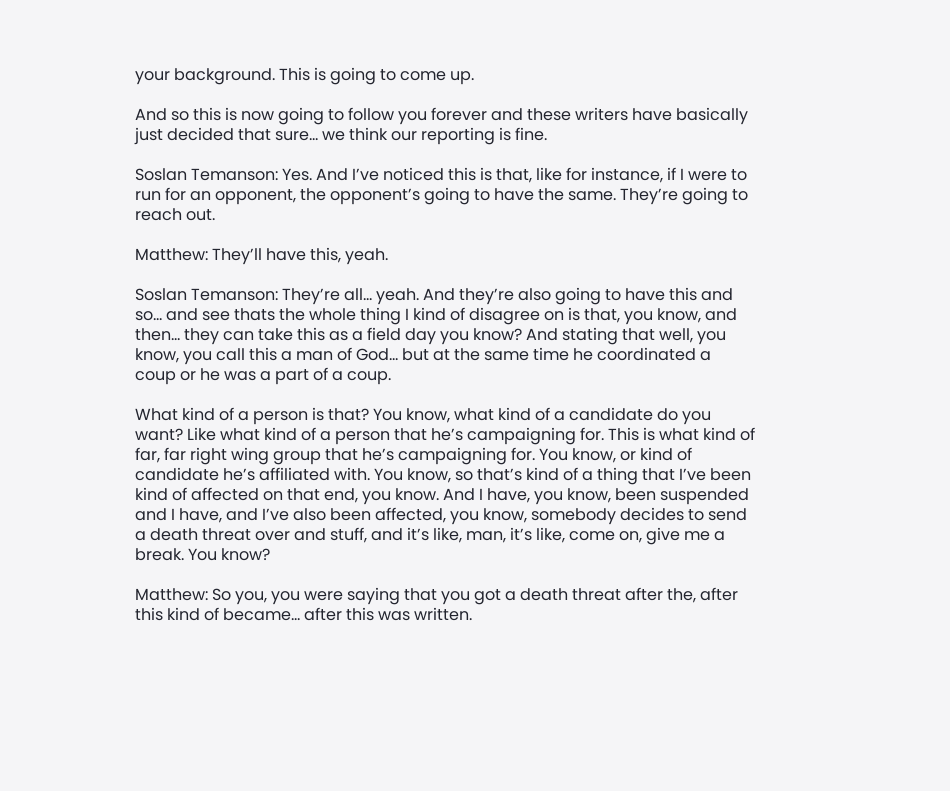your background. This is going to come up.

And so this is now going to follow you forever and these writers have basically just decided that sure… we think our reporting is fine.

Soslan Temanson: Yes. And I’ve noticed this is that, like for instance, if I were to run for an opponent, the opponent’s going to have the same. They’re going to reach out.

Matthew: They’ll have this, yeah.

Soslan Temanson: They’re all… yeah. And they’re also going to have this and so… and see thats the whole thing I kind of disagree on is that, you know, and then… they can take this as a field day you know? And stating that well, you know, you call this a man of God… but at the same time he coordinated a coup or he was a part of a coup.

What kind of a person is that? You know, what kind of a candidate do you want? Like what kind of a person that he’s campaigning for. This is what kind of far, far right wing group that he’s campaigning for. You know, or kind of candidate he’s affiliated with. You know, so that’s kind of a thing that I’ve been kind of affected on that end, you know. And I have, you know, been suspended and I have, and I’ve also been affected, you know, somebody decides to send a death threat over and stuff, and it’s like, man, it’s like, come on, give me a break. You know?

Matthew: So you, you were saying that you got a death threat after the, after this kind of became… after this was written.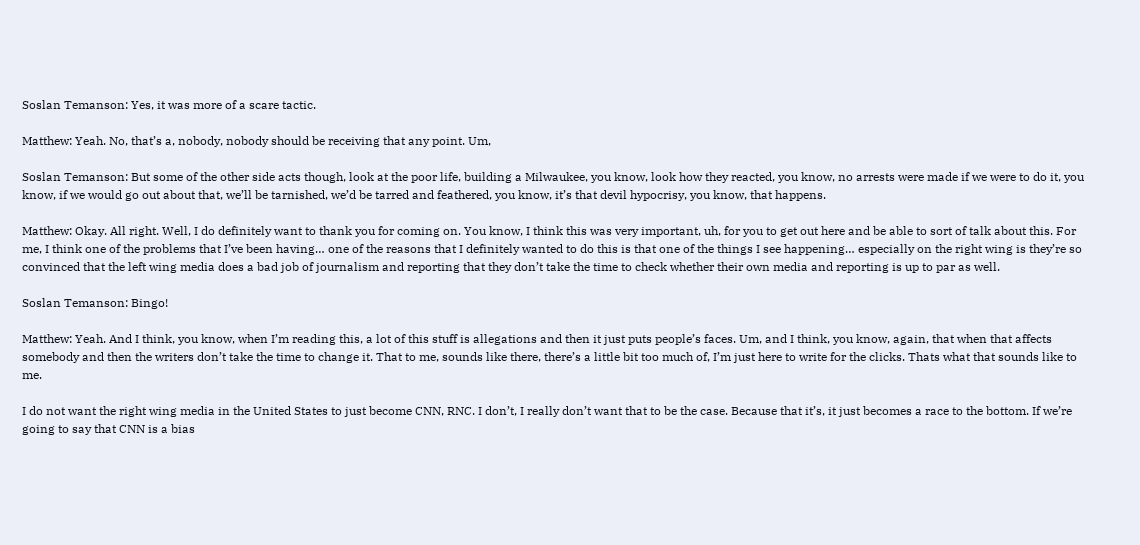Soslan Temanson: Yes, it was more of a scare tactic.

Matthew: Yeah. No, that’s a, nobody, nobody should be receiving that any point. Um,

Soslan Temanson: But some of the other side acts though, look at the poor life, building a Milwaukee, you know, look how they reacted, you know, no arrests were made if we were to do it, you know, if we would go out about that, we’ll be tarnished, we’d be tarred and feathered, you know, it’s that devil hypocrisy, you know, that happens.

Matthew: Okay. All right. Well, I do definitely want to thank you for coming on. You know, I think this was very important, uh, for you to get out here and be able to sort of talk about this. For me, I think one of the problems that I’ve been having… one of the reasons that I definitely wanted to do this is that one of the things I see happening… especially on the right wing is they’re so convinced that the left wing media does a bad job of journalism and reporting that they don’t take the time to check whether their own media and reporting is up to par as well.

Soslan Temanson: Bingo!

Matthew: Yeah. And I think, you know, when I’m reading this, a lot of this stuff is allegations and then it just puts people’s faces. Um, and I think, you know, again, that when that affects somebody and then the writers don’t take the time to change it. That to me, sounds like there, there’s a little bit too much of, I’m just here to write for the clicks. Thats what that sounds like to me.

I do not want the right wing media in the United States to just become CNN, RNC. I don’t, I really don’t want that to be the case. Because that it’s, it just becomes a race to the bottom. If we’re going to say that CNN is a bias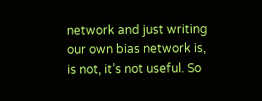network and just writing our own bias network is, is not, it’s not useful. So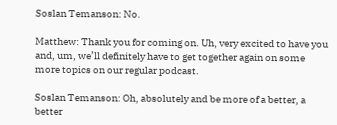Soslan Temanson: No.

Matthew: Thank you for coming on. Uh, very excited to have you and, um, we’ll definitely have to get together again on some more topics on our regular podcast.

Soslan Temanson: Oh, absolutely and be more of a better, a better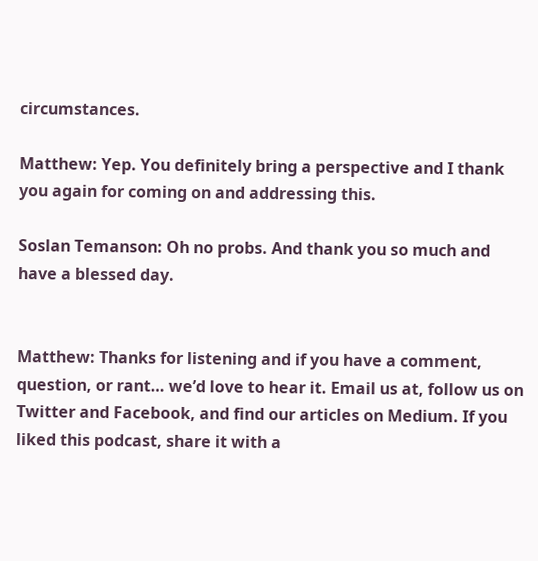circumstances.

Matthew: Yep. You definitely bring a perspective and I thank you again for coming on and addressing this.

Soslan Temanson: Oh no probs. And thank you so much and have a blessed day.


Matthew: Thanks for listening and if you have a comment, question, or rant… we’d love to hear it. Email us at, follow us on Twitter and Facebook, and find our articles on Medium. If you liked this podcast, share it with a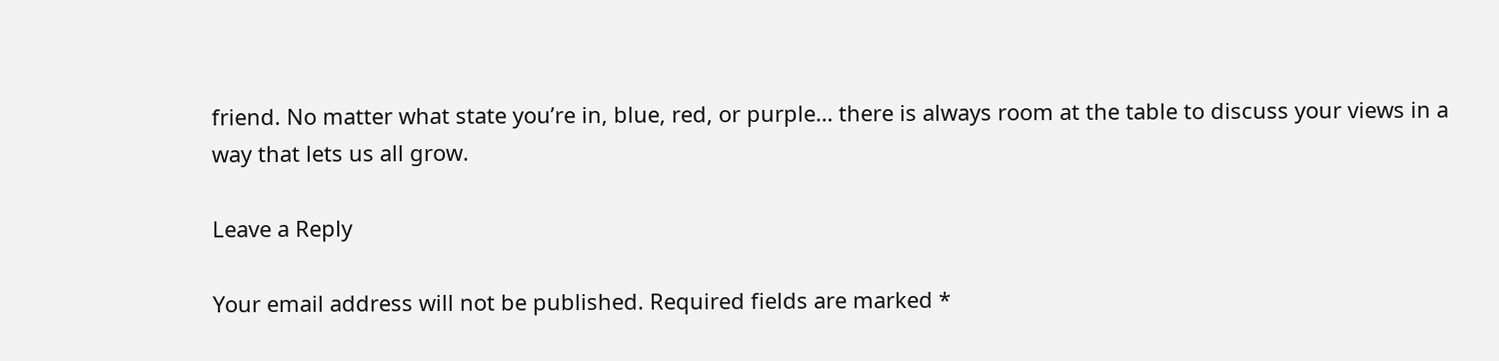friend. No matter what state you’re in, blue, red, or purple… there is always room at the table to discuss your views in a way that lets us all grow.

Leave a Reply

Your email address will not be published. Required fields are marked *